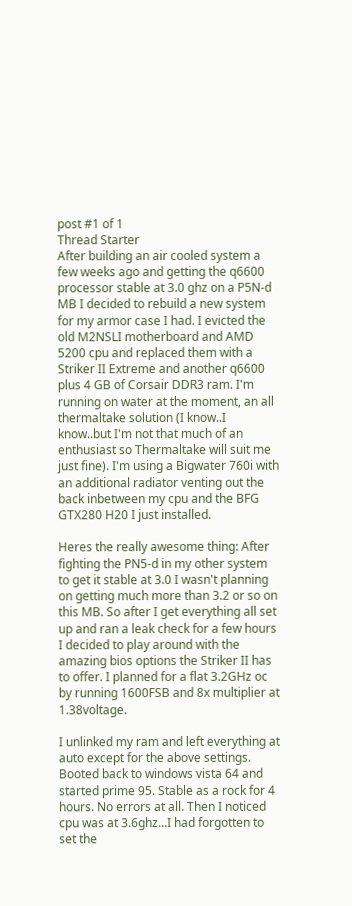post #1 of 1
Thread Starter
After building an air cooled system a few weeks ago and getting the q6600 processor stable at 3.0 ghz on a P5N-d MB I decided to rebuild a new system for my armor case I had. I evicted the old M2NSLI motherboard and AMD 5200 cpu and replaced them with a Striker II Extreme and another q6600 plus 4 GB of Corsair DDR3 ram. I'm running on water at the moment, an all thermaltake solution (I know..I know..but I'm not that much of an enthusiast so Thermaltake will suit me just fine). I'm using a Bigwater 760i with an additional radiator venting out the back inbetween my cpu and the BFG GTX280 H20 I just installed.

Heres the really awesome thing: After fighting the PN5-d in my other system to get it stable at 3.0 I wasn't planning on getting much more than 3.2 or so on this MB. So after I get everything all set up and ran a leak check for a few hours I decided to play around with the amazing bios options the Striker II has to offer. I planned for a flat 3.2GHz oc by running 1600FSB and 8x multiplier at 1.38voltage.

I unlinked my ram and left everything at auto except for the above settings. Booted back to windows vista 64 and started prime 95. Stable as a rock for 4 hours. No errors at all. Then I noticed cpu was at 3.6ghz...I had forgotten to set the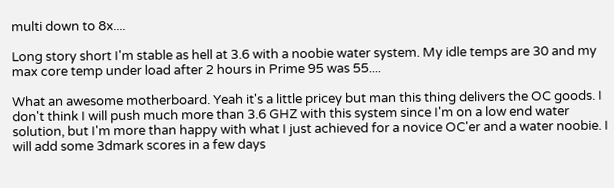multi down to 8x....

Long story short I'm stable as hell at 3.6 with a noobie water system. My idle temps are 30 and my max core temp under load after 2 hours in Prime 95 was 55....

What an awesome motherboard. Yeah it's a little pricey but man this thing delivers the OC goods. I don't think I will push much more than 3.6 GHZ with this system since I'm on a low end water solution, but I'm more than happy with what I just achieved for a novice OC'er and a water noobie. I will add some 3dmark scores in a few days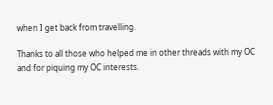when I get back from travelling.

Thanks to all those who helped me in other threads with my OC and for piquing my OC interests.